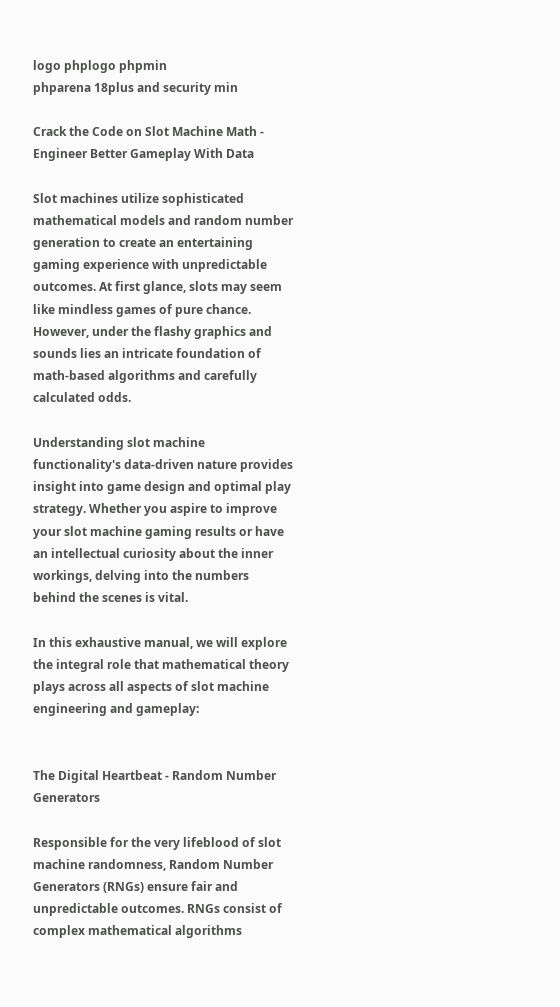logo phplogo phpmin
phparena 18plus and security min

Crack the Code on Slot Machine Math - Engineer Better Gameplay With Data

Slot machines utilize sophisticated mathematical models and random number generation to create an entertaining gaming experience with unpredictable outcomes. At first glance, slots may seem like mindless games of pure chance. However, under the flashy graphics and sounds lies an intricate foundation of math-based algorithms and carefully calculated odds.

Understanding slot machine functionality's data-driven nature provides insight into game design and optimal play strategy. Whether you aspire to improve your slot machine gaming results or have an intellectual curiosity about the inner workings, delving into the numbers behind the scenes is vital.

In this exhaustive manual, we will explore the integral role that mathematical theory plays across all aspects of slot machine engineering and gameplay:


The Digital Heartbeat - Random Number Generators

Responsible for the very lifeblood of slot machine randomness, Random Number Generators (RNGs) ensure fair and unpredictable outcomes. RNGs consist of complex mathematical algorithms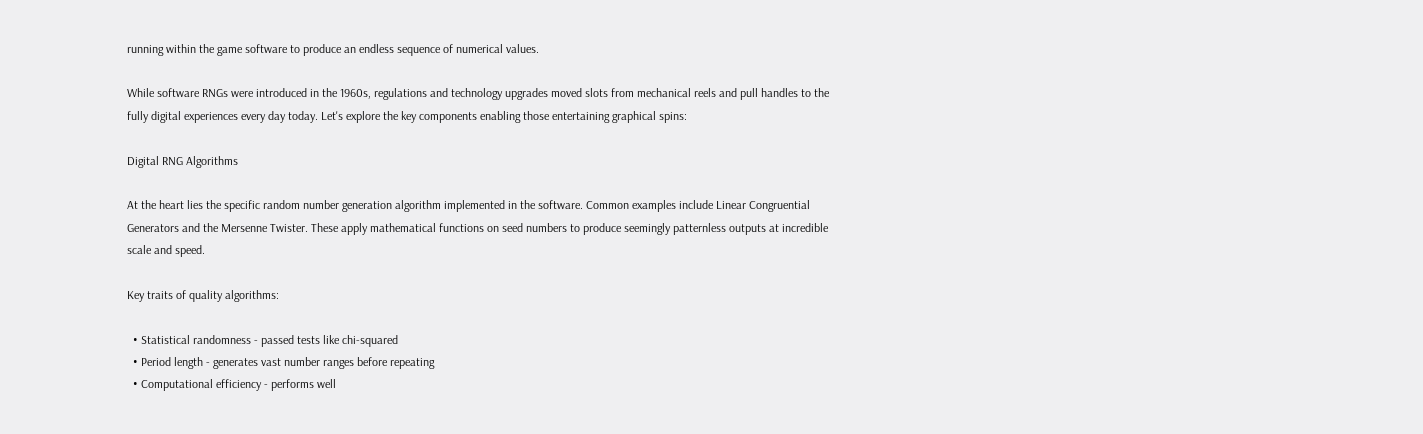running within the game software to produce an endless sequence of numerical values.

While software RNGs were introduced in the 1960s, regulations and technology upgrades moved slots from mechanical reels and pull handles to the fully digital experiences every day today. Let's explore the key components enabling those entertaining graphical spins:

Digital RNG Algorithms

At the heart lies the specific random number generation algorithm implemented in the software. Common examples include Linear Congruential Generators and the Mersenne Twister. These apply mathematical functions on seed numbers to produce seemingly patternless outputs at incredible scale and speed.

Key traits of quality algorithms:

  • Statistical randomness - passed tests like chi-squared
  • Period length - generates vast number ranges before repeating
  • Computational efficiency - performs well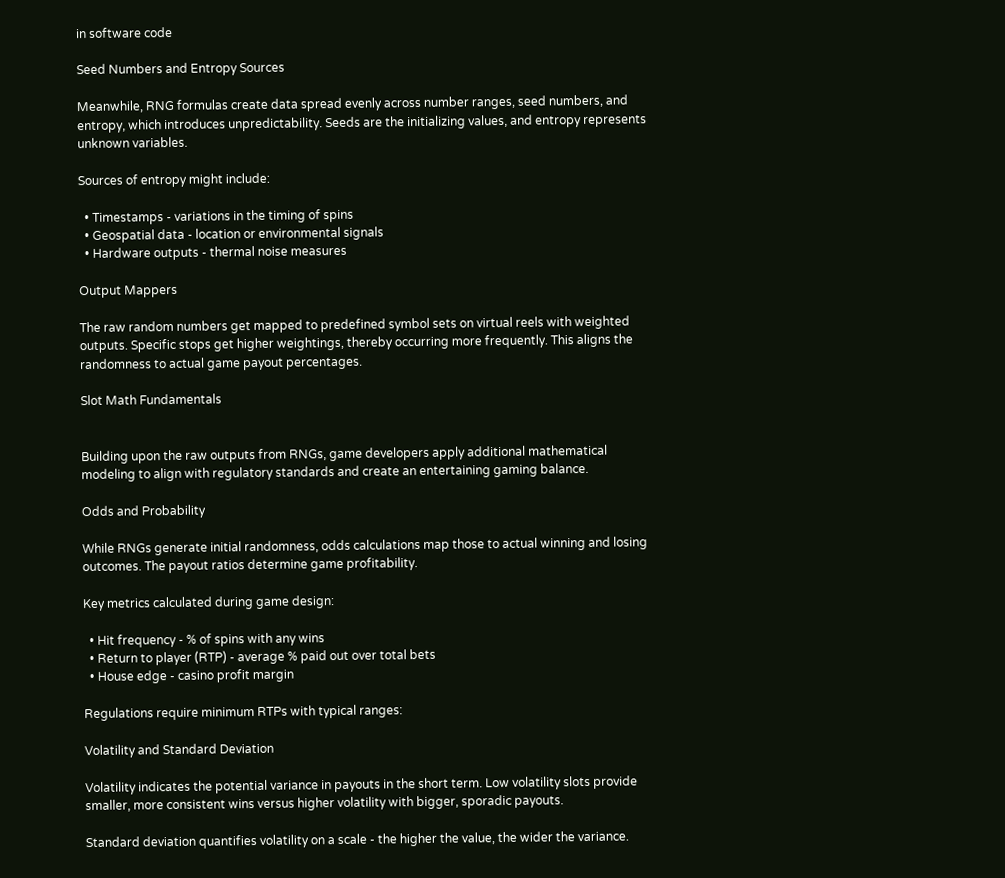in software code

Seed Numbers and Entropy Sources

Meanwhile, RNG formulas create data spread evenly across number ranges, seed numbers, and entropy, which introduces unpredictability. Seeds are the initializing values, and entropy represents unknown variables.

Sources of entropy might include:

  • Timestamps - variations in the timing of spins
  • Geospatial data - location or environmental signals
  • Hardware outputs - thermal noise measures

Output Mappers

The raw random numbers get mapped to predefined symbol sets on virtual reels with weighted outputs. Specific stops get higher weightings, thereby occurring more frequently. This aligns the randomness to actual game payout percentages.

Slot Math Fundamentals


Building upon the raw outputs from RNGs, game developers apply additional mathematical modeling to align with regulatory standards and create an entertaining gaming balance.

Odds and Probability

While RNGs generate initial randomness, odds calculations map those to actual winning and losing outcomes. The payout ratios determine game profitability.

Key metrics calculated during game design:

  • Hit frequency - % of spins with any wins
  • Return to player (RTP) - average % paid out over total bets
  • House edge - casino profit margin

Regulations require minimum RTPs with typical ranges:

Volatility and Standard Deviation

Volatility indicates the potential variance in payouts in the short term. Low volatility slots provide smaller, more consistent wins versus higher volatility with bigger, sporadic payouts.

Standard deviation quantifies volatility on a scale - the higher the value, the wider the variance.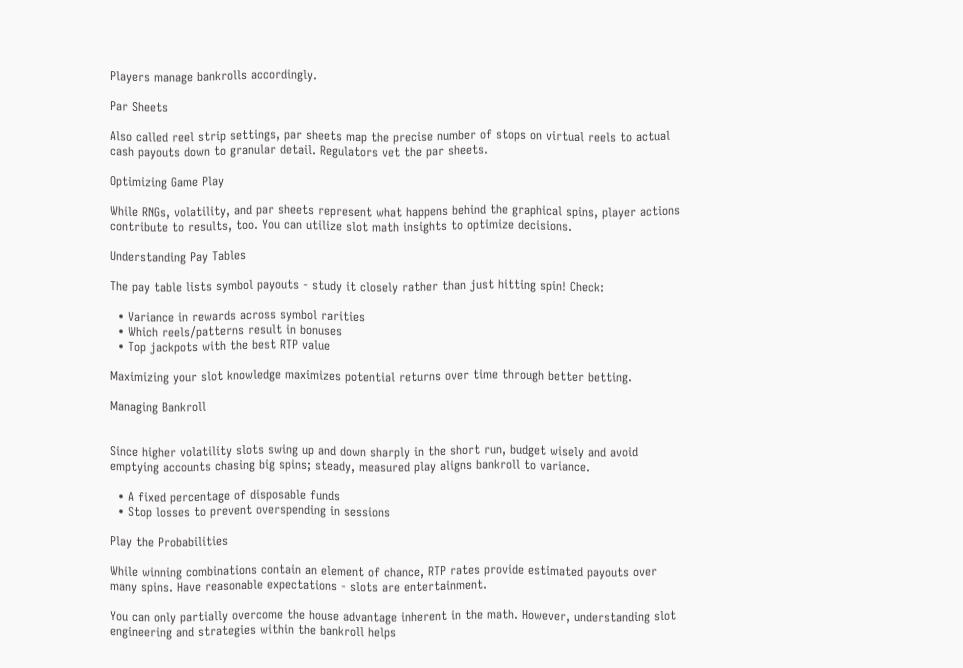Players manage bankrolls accordingly.

Par Sheets

Also called reel strip settings, par sheets map the precise number of stops on virtual reels to actual cash payouts down to granular detail. Regulators vet the par sheets.

Optimizing Game Play

While RNGs, volatility, and par sheets represent what happens behind the graphical spins, player actions contribute to results, too. You can utilize slot math insights to optimize decisions.

Understanding Pay Tables

The pay table lists symbol payouts - study it closely rather than just hitting spin! Check:

  • Variance in rewards across symbol rarities
  • Which reels/patterns result in bonuses
  • Top jackpots with the best RTP value

Maximizing your slot knowledge maximizes potential returns over time through better betting.

Managing Bankroll


Since higher volatility slots swing up and down sharply in the short run, budget wisely and avoid emptying accounts chasing big spins; steady, measured play aligns bankroll to variance.

  • A fixed percentage of disposable funds
  • Stop losses to prevent overspending in sessions

Play the Probabilities

While winning combinations contain an element of chance, RTP rates provide estimated payouts over many spins. Have reasonable expectations - slots are entertainment.

You can only partially overcome the house advantage inherent in the math. However, understanding slot engineering and strategies within the bankroll helps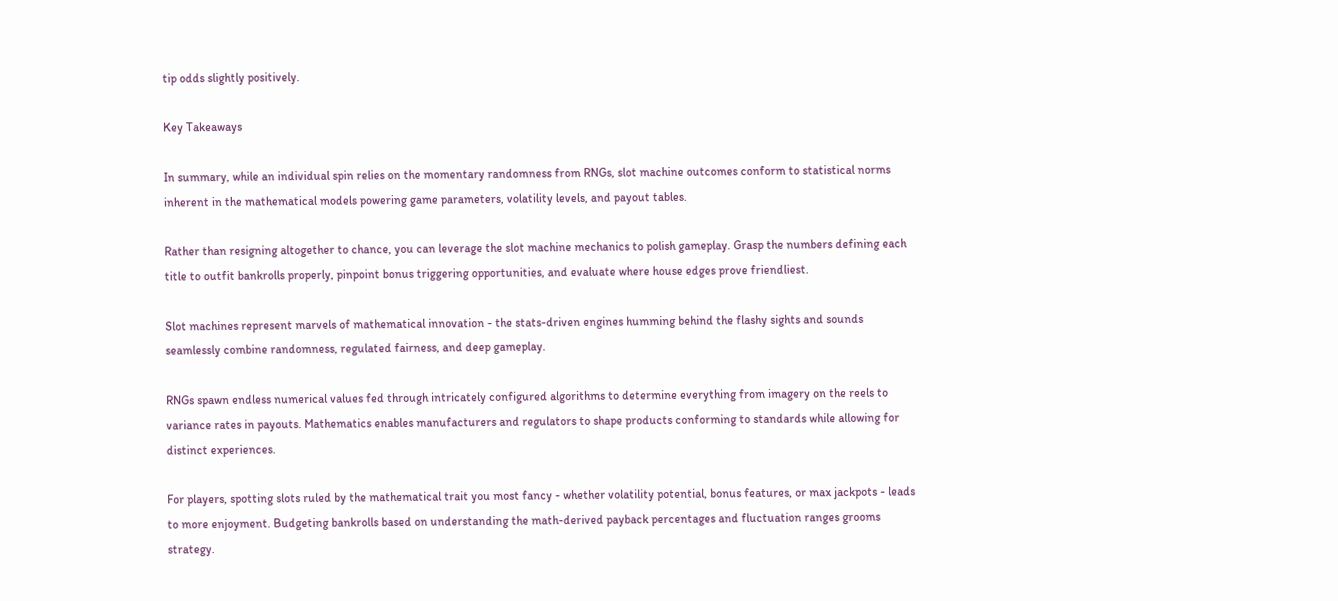tip odds slightly positively.

Key Takeaways

In summary, while an individual spin relies on the momentary randomness from RNGs, slot machine outcomes conform to statistical norms inherent in the mathematical models powering game parameters, volatility levels, and payout tables.

Rather than resigning altogether to chance, you can leverage the slot machine mechanics to polish gameplay. Grasp the numbers defining each title to outfit bankrolls properly, pinpoint bonus triggering opportunities, and evaluate where house edges prove friendliest.

Slot machines represent marvels of mathematical innovation - the stats-driven engines humming behind the flashy sights and sounds seamlessly combine randomness, regulated fairness, and deep gameplay.

RNGs spawn endless numerical values fed through intricately configured algorithms to determine everything from imagery on the reels to variance rates in payouts. Mathematics enables manufacturers and regulators to shape products conforming to standards while allowing for distinct experiences.

For players, spotting slots ruled by the mathematical trait you most fancy - whether volatility potential, bonus features, or max jackpots - leads to more enjoyment. Budgeting bankrolls based on understanding the math-derived payback percentages and fluctuation ranges grooms strategy.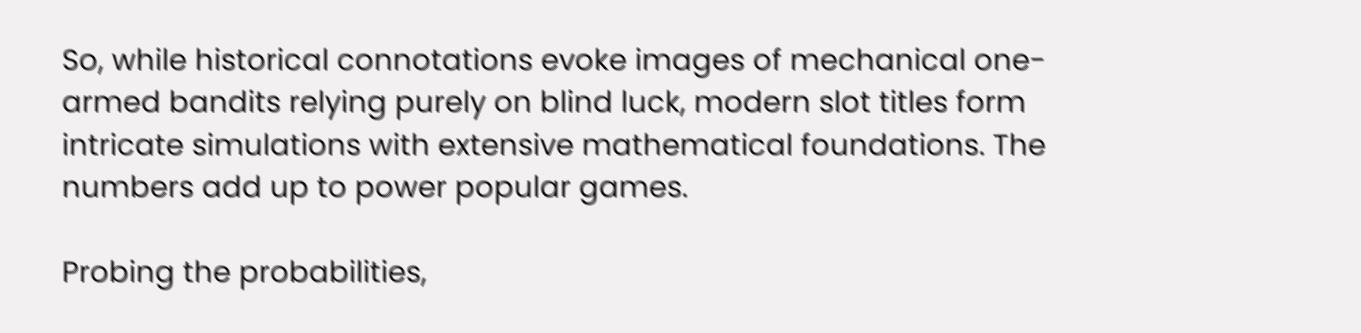So, while historical connotations evoke images of mechanical one-armed bandits relying purely on blind luck, modern slot titles form intricate simulations with extensive mathematical foundations. The numbers add up to power popular games.

Probing the probabilities,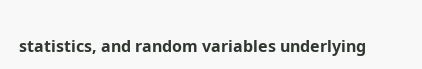statistics, and random variables underlying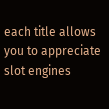each title allows you to appreciate slot engines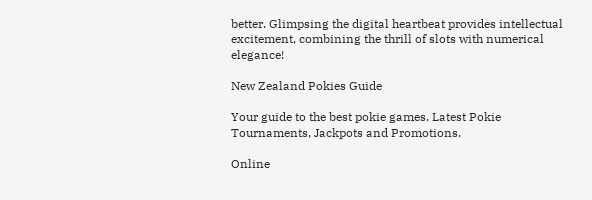better. Glimpsing the digital heartbeat provides intellectual excitement, combining the thrill of slots with numerical elegance!

New Zealand Pokies Guide

Your guide to the best pokie games. Latest Pokie Tournaments, Jackpots and Promotions.

Online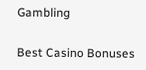Gambling

Best Casino Bonuses